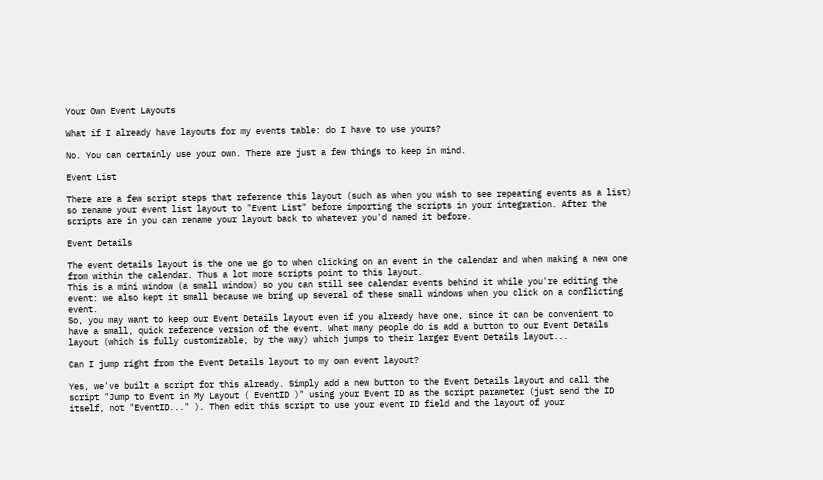Your Own Event Layouts

What if I already have layouts for my events table: do I have to use yours?

No. You can certainly use your own. There are just a few things to keep in mind.

Event List

There are a few script steps that reference this layout (such as when you wish to see repeating events as a list) so rename your event list layout to "Event List" before importing the scripts in your integration. After the scripts are in you can rename your layout back to whatever you'd named it before.

Event Details

The event details layout is the one we go to when clicking on an event in the calendar and when making a new one from within the calendar. Thus a lot more scripts point to this layout.
This is a mini window (a small window) so you can still see calendar events behind it while you're editing the event: we also kept it small because we bring up several of these small windows when you click on a conflicting event.
So, you may want to keep our Event Details layout even if you already have one, since it can be convenient to have a small, quick reference version of the event. What many people do is add a button to our Event Details layout (which is fully customizable, by the way) which jumps to their larger Event Details layout...

Can I jump right from the Event Details layout to my own event layout?

Yes, we've built a script for this already. Simply add a new button to the Event Details layout and call the script "Jump to Event in My Layout ( EventID )" using your Event ID as the script parameter (just send the ID itself, not "EventID..." ). Then edit this script to use your event ID field and the layout of your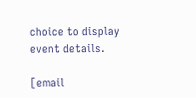choice to display event details.

[email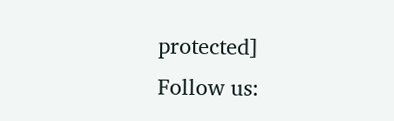protected]
Follow us: